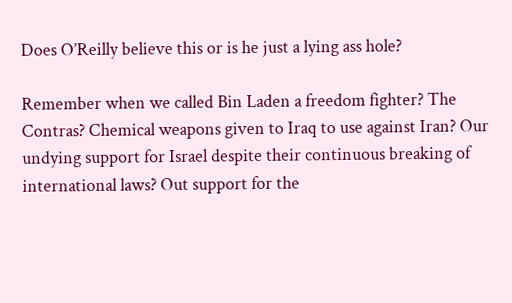Does O’Reilly believe this or is he just a lying ass hole?

Remember when we called Bin Laden a freedom fighter? The Contras? Chemical weapons given to Iraq to use against Iran? Our undying support for Israel despite their continuous breaking of international laws? Out support for the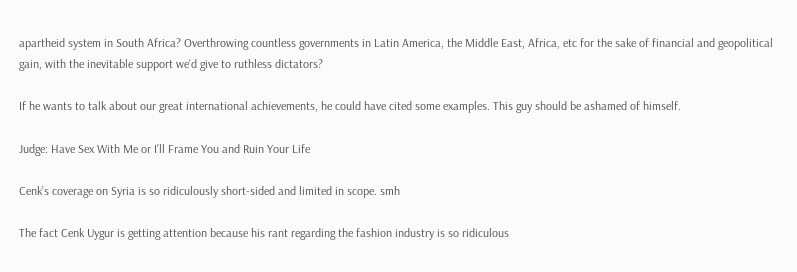apartheid system in South Africa? Overthrowing countless governments in Latin America, the Middle East, Africa, etc for the sake of financial and geopolitical gain, with the inevitable support we’d give to ruthless dictators?

If he wants to talk about our great international achievements, he could have cited some examples. This guy should be ashamed of himself.

Judge: Have Sex With Me or I’ll Frame You and Ruin Your Life

Cenk’s coverage on Syria is so ridiculously short-sided and limited in scope. smh

The fact Cenk Uygur is getting attention because his rant regarding the fashion industry is so ridiculous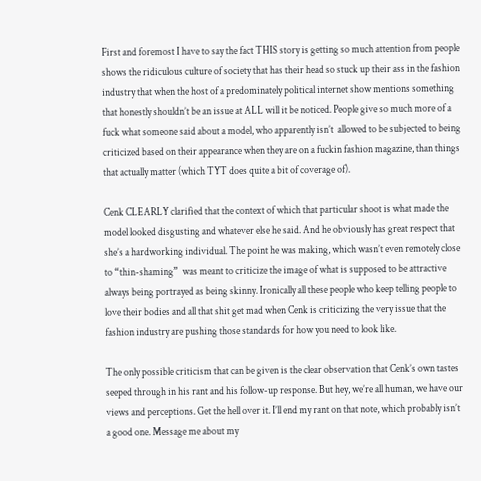First and foremost I have to say the fact THIS story is getting so much attention from people shows the ridiculous culture of society that has their head so stuck up their ass in the fashion industry that when the host of a predominately political internet show mentions something that honestly shouldn’t be an issue at ALL will it be noticed. People give so much more of a fuck what someone said about a model, who apparently isn’t  allowed to be subjected to being criticized based on their appearance when they are on a fuckin fashion magazine, than things that actually matter (which TYT does quite a bit of coverage of).

Cenk CLEARLY clarified that the context of which that particular shoot is what made the model looked disgusting and whatever else he said. And he obviously has great respect that she’s a hardworking individual. The point he was making, which wasn’t even remotely close to “thin-shaming”  was meant to criticize the image of what is supposed to be attractive always being portrayed as being skinny. Ironically all these people who keep telling people to love their bodies and all that shit get mad when Cenk is criticizing the very issue that the fashion industry are pushing those standards for how you need to look like.

The only possible criticism that can be given is the clear observation that Cenk’s own tastes seeped through in his rant and his follow-up response. But hey, we’re all human, we have our views and perceptions. Get the hell over it. I’ll end my rant on that note, which probably isn’t a good one. Message me about my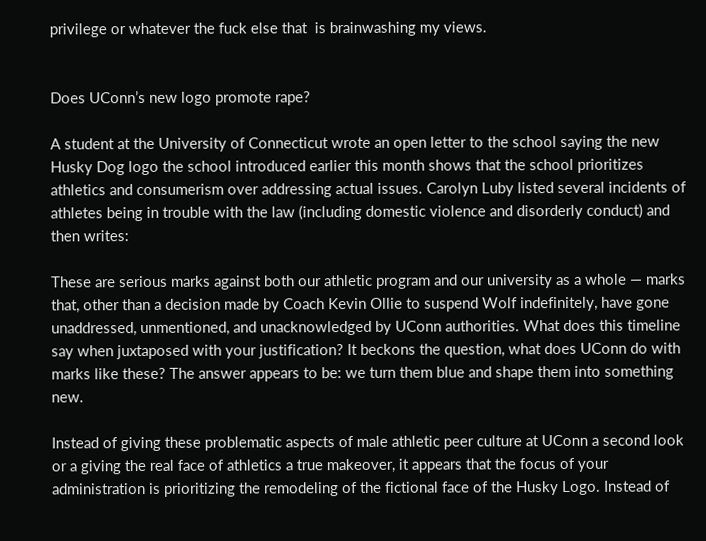privilege or whatever the fuck else that  is brainwashing my views.


Does UConn’s new logo promote rape?

A student at the University of Connecticut wrote an open letter to the school saying the new Husky Dog logo the school introduced earlier this month shows that the school prioritizes athletics and consumerism over addressing actual issues. Carolyn Luby listed several incidents of athletes being in trouble with the law (including domestic violence and disorderly conduct) and then writes:

These are serious marks against both our athletic program and our university as a whole — marks that, other than a decision made by Coach Kevin Ollie to suspend Wolf indefinitely, have gone unaddressed, unmentioned, and unacknowledged by UConn authorities. What does this timeline say when juxtaposed with your justification? It beckons the question, what does UConn do with marks like these? The answer appears to be: we turn them blue and shape them into something new.

Instead of giving these problematic aspects of male athletic peer culture at UConn a second look or a giving the real face of athletics a true makeover, it appears that the focus of your administration is prioritizing the remodeling of the fictional face of the Husky Logo. Instead of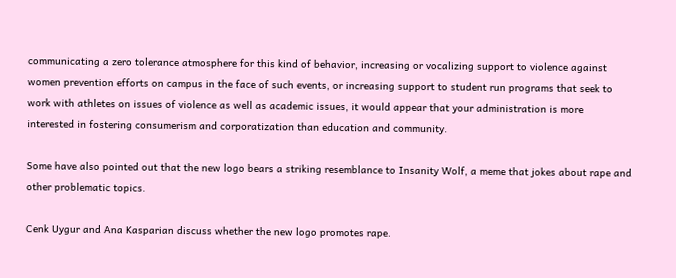communicating a zero tolerance atmosphere for this kind of behavior, increasing or vocalizing support to violence against women prevention efforts on campus in the face of such events, or increasing support to student run programs that seek to work with athletes on issues of violence as well as academic issues, it would appear that your administration is more interested in fostering consumerism and corporatization than education and community.

Some have also pointed out that the new logo bears a striking resemblance to Insanity Wolf, a meme that jokes about rape and other problematic topics.

Cenk Uygur and Ana Kasparian discuss whether the new logo promotes rape.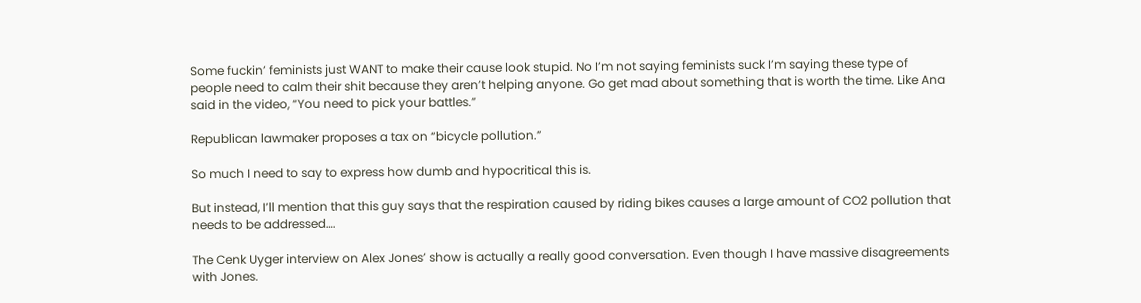Some fuckin’ feminists just WANT to make their cause look stupid. No I’m not saying feminists suck I’m saying these type of people need to calm their shit because they aren’t helping anyone. Go get mad about something that is worth the time. Like Ana said in the video, “You need to pick your battles.”

Republican lawmaker proposes a tax on “bicycle pollution.”

So much I need to say to express how dumb and hypocritical this is.

But instead, I’ll mention that this guy says that the respiration caused by riding bikes causes a large amount of CO2 pollution that needs to be addressed….

The Cenk Uyger interview on Alex Jones’ show is actually a really good conversation. Even though I have massive disagreements with Jones.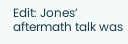Edit: Jones’ aftermath talk was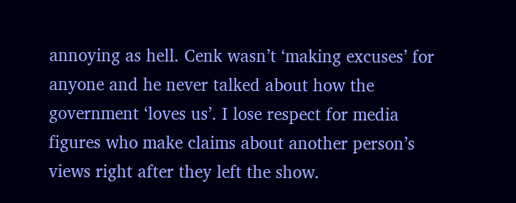annoying as hell. Cenk wasn’t ‘making excuses’ for anyone and he never talked about how the government ‘loves us’. I lose respect for media figures who make claims about another person’s views right after they left the show.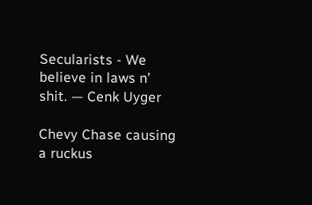Secularists - We believe in laws n’ shit. — Cenk Uyger

Chevy Chase causing a ruckus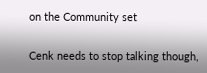on the Community set

Cenk needs to stop talking though,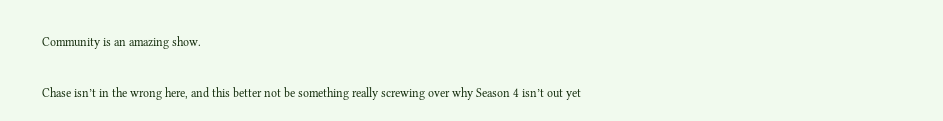Community is an amazing show.

Chase isn’t in the wrong here, and this better not be something really screwing over why Season 4 isn’t out yet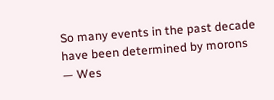So many events in the past decade have been determined by morons — Wes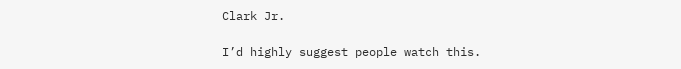Clark Jr.

I’d highly suggest people watch this.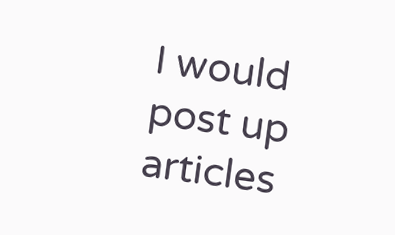I would post up articles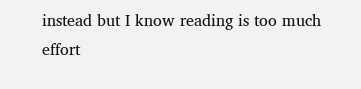instead but I know reading is too much effort